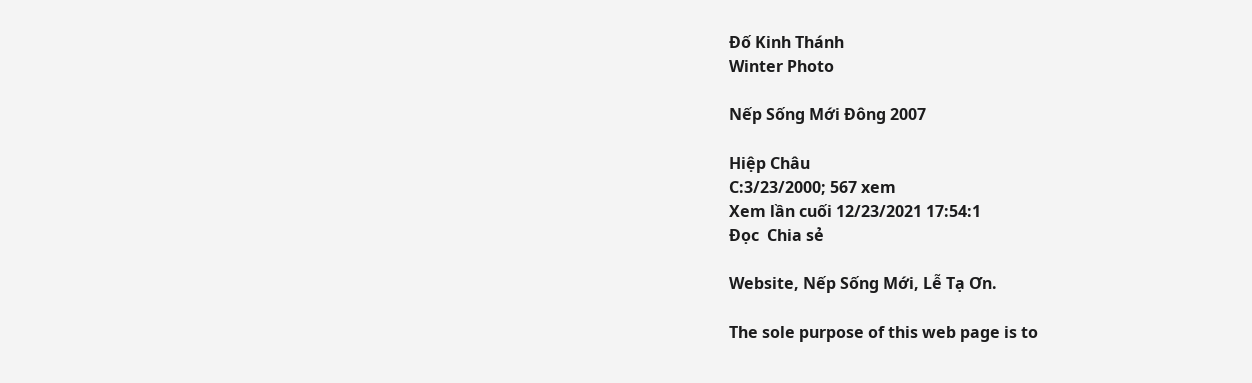Đố Kinh Thánh
Winter Photo

Nếp Sống Mới Đông 2007

Hiệp Châu
C:3/23/2000; 567 xem
Xem lần cuối 12/23/2021 17:54:1
Đọc  Chia sẻ

Website, Nếp Sống Mới, Lễ Tạ Ơn.

The sole purpose of this web page is to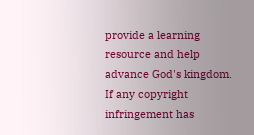provide a learning resource and help advance God's kingdom. If any copyright infringement has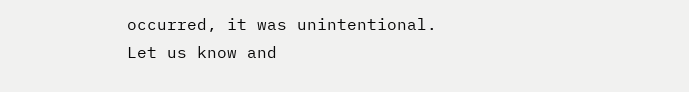occurred, it was unintentional. Let us know and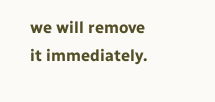we will remove it immediately.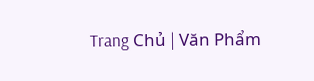Trang Chủ | Văn Phẩm